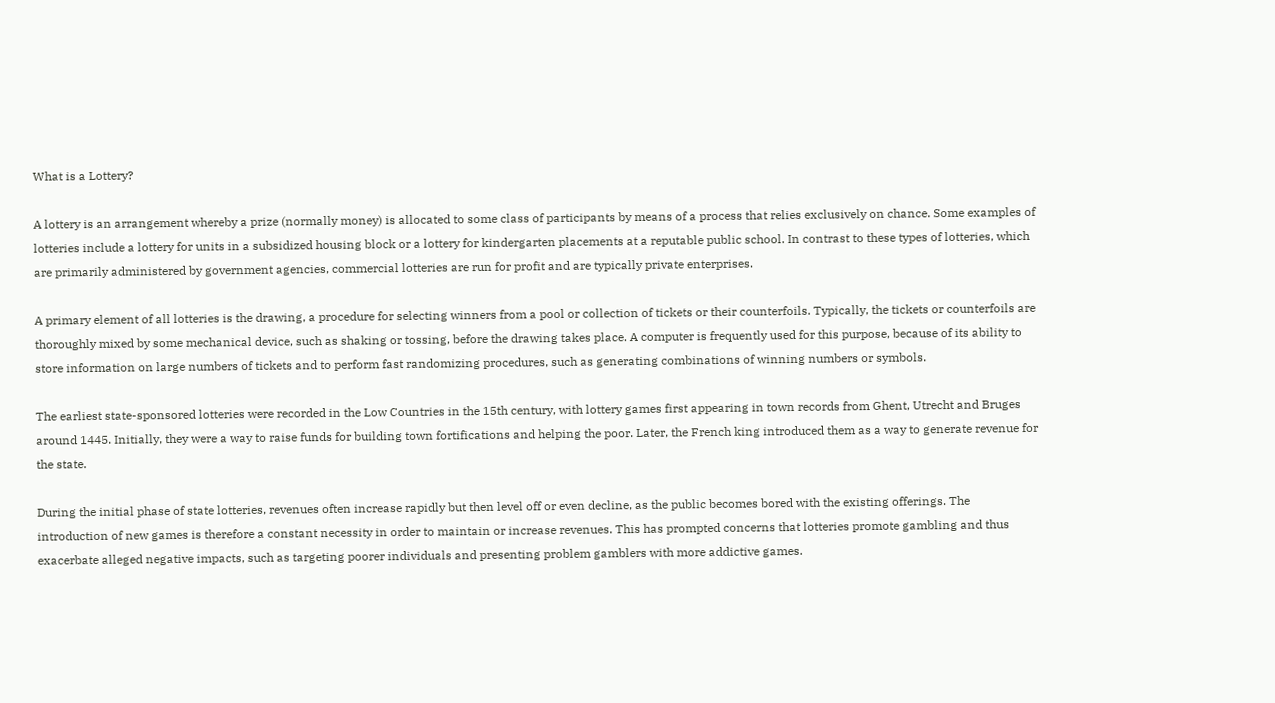What is a Lottery?

A lottery is an arrangement whereby a prize (normally money) is allocated to some class of participants by means of a process that relies exclusively on chance. Some examples of lotteries include a lottery for units in a subsidized housing block or a lottery for kindergarten placements at a reputable public school. In contrast to these types of lotteries, which are primarily administered by government agencies, commercial lotteries are run for profit and are typically private enterprises.

A primary element of all lotteries is the drawing, a procedure for selecting winners from a pool or collection of tickets or their counterfoils. Typically, the tickets or counterfoils are thoroughly mixed by some mechanical device, such as shaking or tossing, before the drawing takes place. A computer is frequently used for this purpose, because of its ability to store information on large numbers of tickets and to perform fast randomizing procedures, such as generating combinations of winning numbers or symbols.

The earliest state-sponsored lotteries were recorded in the Low Countries in the 15th century, with lottery games first appearing in town records from Ghent, Utrecht and Bruges around 1445. Initially, they were a way to raise funds for building town fortifications and helping the poor. Later, the French king introduced them as a way to generate revenue for the state.

During the initial phase of state lotteries, revenues often increase rapidly but then level off or even decline, as the public becomes bored with the existing offerings. The introduction of new games is therefore a constant necessity in order to maintain or increase revenues. This has prompted concerns that lotteries promote gambling and thus exacerbate alleged negative impacts, such as targeting poorer individuals and presenting problem gamblers with more addictive games.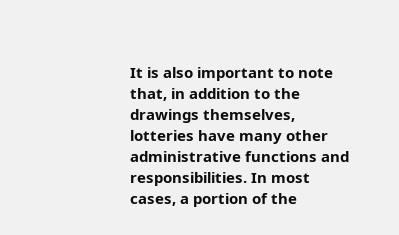It is also important to note that, in addition to the drawings themselves, lotteries have many other administrative functions and responsibilities. In most cases, a portion of the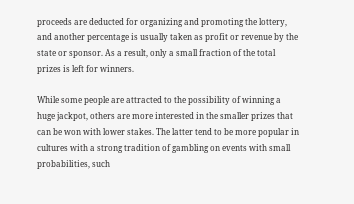proceeds are deducted for organizing and promoting the lottery, and another percentage is usually taken as profit or revenue by the state or sponsor. As a result, only a small fraction of the total prizes is left for winners.

While some people are attracted to the possibility of winning a huge jackpot, others are more interested in the smaller prizes that can be won with lower stakes. The latter tend to be more popular in cultures with a strong tradition of gambling on events with small probabilities, such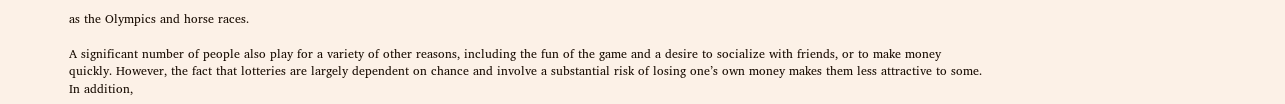as the Olympics and horse races.

A significant number of people also play for a variety of other reasons, including the fun of the game and a desire to socialize with friends, or to make money quickly. However, the fact that lotteries are largely dependent on chance and involve a substantial risk of losing one’s own money makes them less attractive to some. In addition,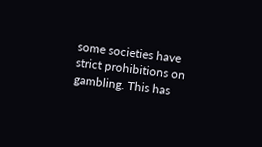some societies have strict prohibitions on gambling. This has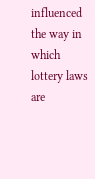influenced the way in which lottery laws are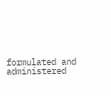formulated and administered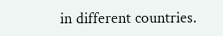in different countries.